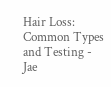Hair Loss: Common Types and Testing - Jae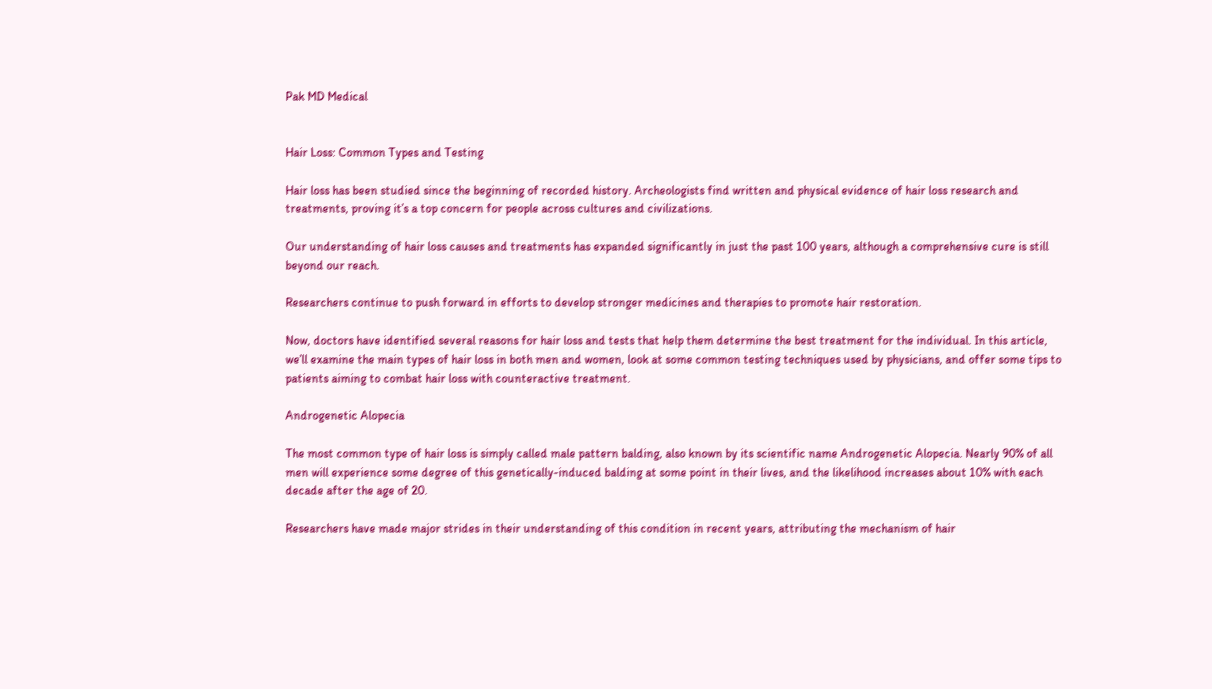Pak MD Medical


Hair Loss: Common Types and Testing

Hair loss has been studied since the beginning of recorded history. Archeologists find written and physical evidence of hair loss research and treatments, proving it’s a top concern for people across cultures and civilizations.

Our understanding of hair loss causes and treatments has expanded significantly in just the past 100 years, although a comprehensive cure is still beyond our reach.

Researchers continue to push forward in efforts to develop stronger medicines and therapies to promote hair restoration.

Now, doctors have identified several reasons for hair loss and tests that help them determine the best treatment for the individual. In this article, we’ll examine the main types of hair loss in both men and women, look at some common testing techniques used by physicians, and offer some tips to patients aiming to combat hair loss with counteractive treatment.

Androgenetic Alopecia

The most common type of hair loss is simply called male pattern balding, also known by its scientific name Androgenetic Alopecia. Nearly 90% of all men will experience some degree of this genetically-induced balding at some point in their lives, and the likelihood increases about 10% with each decade after the age of 20.

Researchers have made major strides in their understanding of this condition in recent years, attributing the mechanism of hair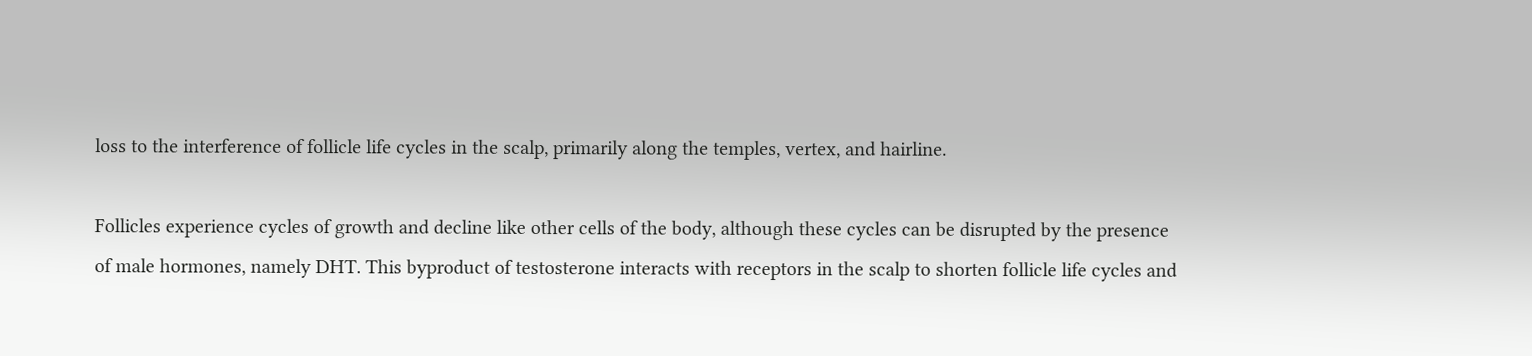loss to the interference of follicle life cycles in the scalp, primarily along the temples, vertex, and hairline.

Follicles experience cycles of growth and decline like other cells of the body, although these cycles can be disrupted by the presence of male hormones, namely DHT. This byproduct of testosterone interacts with receptors in the scalp to shorten follicle life cycles and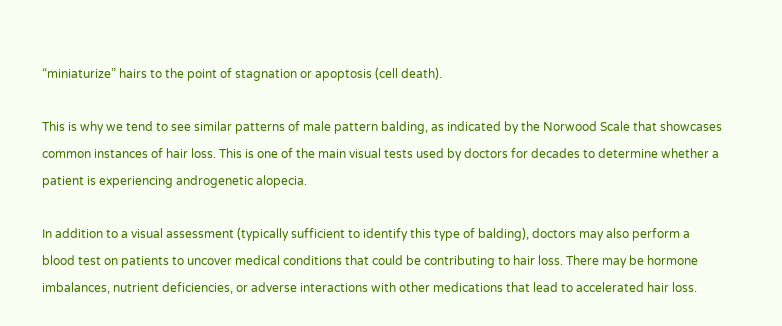“miniaturize” hairs to the point of stagnation or apoptosis (cell death).

This is why we tend to see similar patterns of male pattern balding, as indicated by the Norwood Scale that showcases common instances of hair loss. This is one of the main visual tests used by doctors for decades to determine whether a patient is experiencing androgenetic alopecia.

In addition to a visual assessment (typically sufficient to identify this type of balding), doctors may also perform a blood test on patients to uncover medical conditions that could be contributing to hair loss. There may be hormone imbalances, nutrient deficiencies, or adverse interactions with other medications that lead to accelerated hair loss.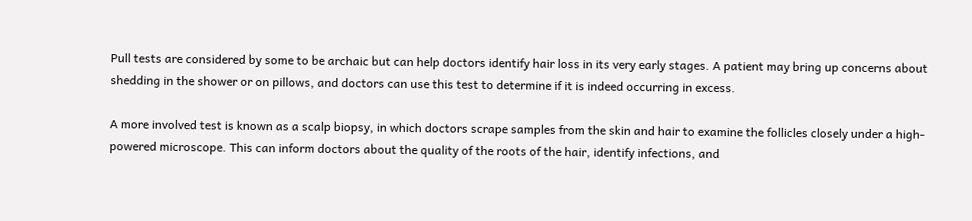Pull tests are considered by some to be archaic but can help doctors identify hair loss in its very early stages. A patient may bring up concerns about shedding in the shower or on pillows, and doctors can use this test to determine if it is indeed occurring in excess.

A more involved test is known as a scalp biopsy, in which doctors scrape samples from the skin and hair to examine the follicles closely under a high-powered microscope. This can inform doctors about the quality of the roots of the hair, identify infections, and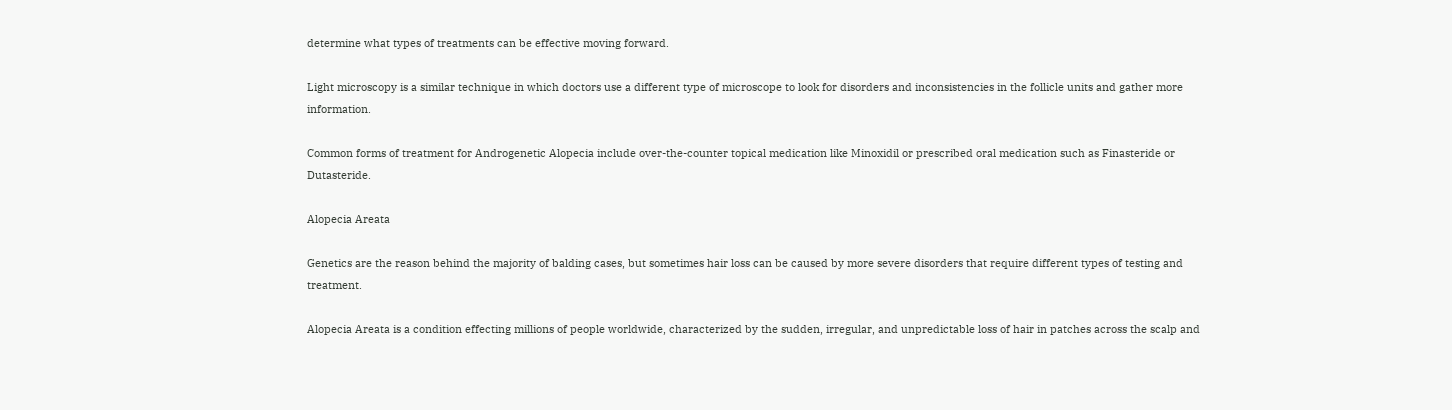determine what types of treatments can be effective moving forward.

Light microscopy is a similar technique in which doctors use a different type of microscope to look for disorders and inconsistencies in the follicle units and gather more information.

Common forms of treatment for Androgenetic Alopecia include over-the-counter topical medication like Minoxidil or prescribed oral medication such as Finasteride or Dutasteride.

Alopecia Areata

Genetics are the reason behind the majority of balding cases, but sometimes hair loss can be caused by more severe disorders that require different types of testing and treatment.

Alopecia Areata is a condition effecting millions of people worldwide, characterized by the sudden, irregular, and unpredictable loss of hair in patches across the scalp and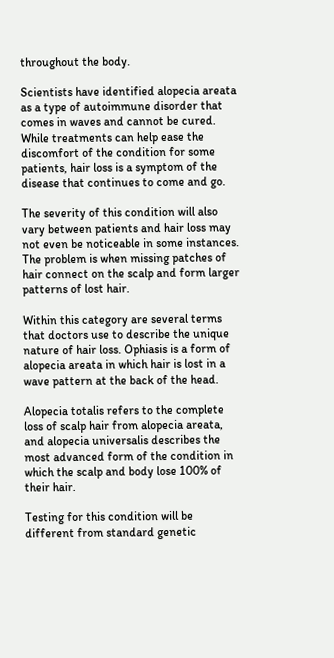throughout the body.

Scientists have identified alopecia areata as a type of autoimmune disorder that comes in waves and cannot be cured. While treatments can help ease the discomfort of the condition for some patients, hair loss is a symptom of the disease that continues to come and go.

The severity of this condition will also vary between patients and hair loss may not even be noticeable in some instances. The problem is when missing patches of hair connect on the scalp and form larger patterns of lost hair.

Within this category are several terms that doctors use to describe the unique nature of hair loss. Ophiasis is a form of alopecia areata in which hair is lost in a wave pattern at the back of the head.

Alopecia totalis refers to the complete loss of scalp hair from alopecia areata, and alopecia universalis describes the most advanced form of the condition in which the scalp and body lose 100% of their hair.

Testing for this condition will be different from standard genetic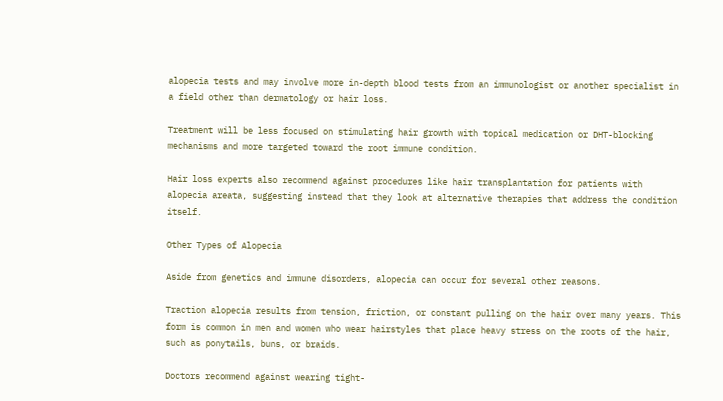alopecia tests and may involve more in-depth blood tests from an immunologist or another specialist in a field other than dermatology or hair loss.

Treatment will be less focused on stimulating hair growth with topical medication or DHT-blocking mechanisms and more targeted toward the root immune condition.

Hair loss experts also recommend against procedures like hair transplantation for patients with alopecia areata, suggesting instead that they look at alternative therapies that address the condition itself.

Other Types of Alopecia

Aside from genetics and immune disorders, alopecia can occur for several other reasons.

Traction alopecia results from tension, friction, or constant pulling on the hair over many years. This form is common in men and women who wear hairstyles that place heavy stress on the roots of the hair, such as ponytails, buns, or braids.

Doctors recommend against wearing tight-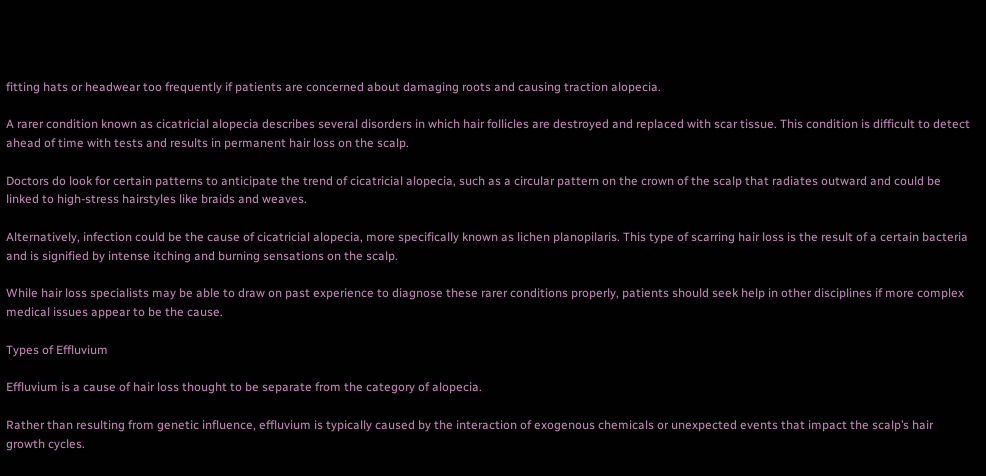fitting hats or headwear too frequently if patients are concerned about damaging roots and causing traction alopecia.

A rarer condition known as cicatricial alopecia describes several disorders in which hair follicles are destroyed and replaced with scar tissue. This condition is difficult to detect ahead of time with tests and results in permanent hair loss on the scalp.

Doctors do look for certain patterns to anticipate the trend of cicatricial alopecia, such as a circular pattern on the crown of the scalp that radiates outward and could be linked to high-stress hairstyles like braids and weaves.

Alternatively, infection could be the cause of cicatricial alopecia, more specifically known as lichen planopilaris. This type of scarring hair loss is the result of a certain bacteria and is signified by intense itching and burning sensations on the scalp.

While hair loss specialists may be able to draw on past experience to diagnose these rarer conditions properly, patients should seek help in other disciplines if more complex medical issues appear to be the cause.

Types of Effluvium

Effluvium is a cause of hair loss thought to be separate from the category of alopecia.

Rather than resulting from genetic influence, effluvium is typically caused by the interaction of exogenous chemicals or unexpected events that impact the scalp’s hair growth cycles.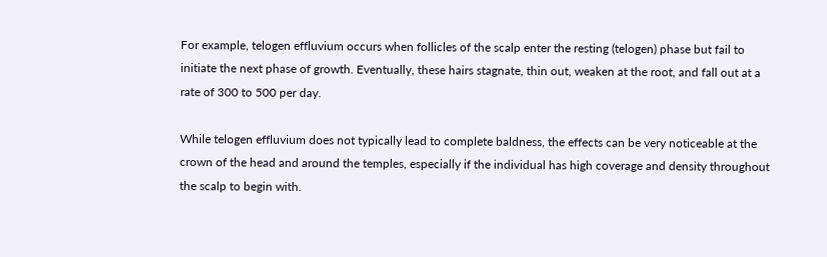For example, telogen effluvium occurs when follicles of the scalp enter the resting (telogen) phase but fail to initiate the next phase of growth. Eventually, these hairs stagnate, thin out, weaken at the root, and fall out at a rate of 300 to 500 per day.

While telogen effluvium does not typically lead to complete baldness, the effects can be very noticeable at the crown of the head and around the temples, especially if the individual has high coverage and density throughout the scalp to begin with.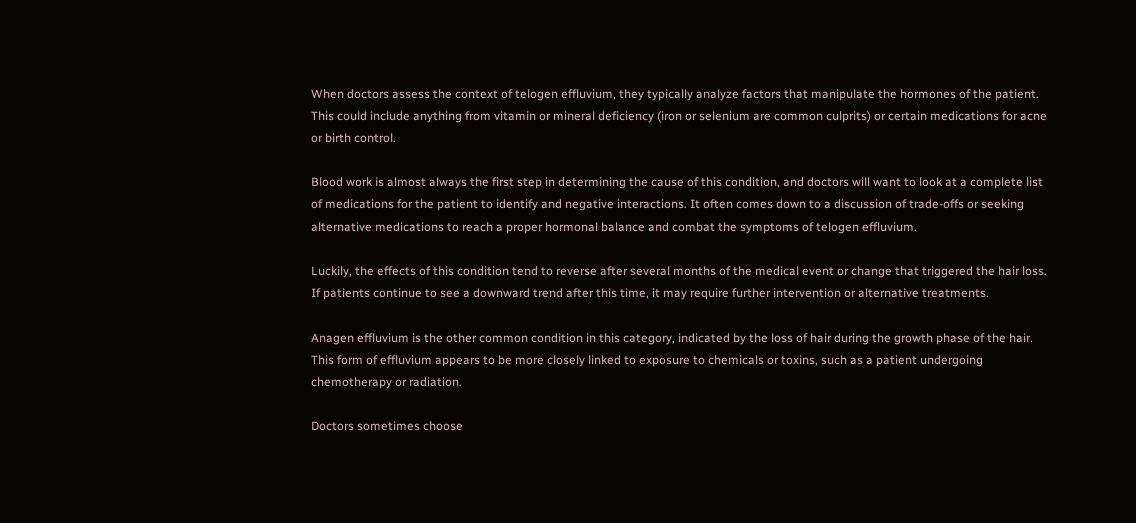When doctors assess the context of telogen effluvium, they typically analyze factors that manipulate the hormones of the patient. This could include anything from vitamin or mineral deficiency (iron or selenium are common culprits) or certain medications for acne or birth control.

Blood work is almost always the first step in determining the cause of this condition, and doctors will want to look at a complete list of medications for the patient to identify and negative interactions. It often comes down to a discussion of trade-offs or seeking alternative medications to reach a proper hormonal balance and combat the symptoms of telogen effluvium.

Luckily, the effects of this condition tend to reverse after several months of the medical event or change that triggered the hair loss. If patients continue to see a downward trend after this time, it may require further intervention or alternative treatments.

Anagen effluvium is the other common condition in this category, indicated by the loss of hair during the growth phase of the hair. This form of effluvium appears to be more closely linked to exposure to chemicals or toxins, such as a patient undergoing chemotherapy or radiation.

Doctors sometimes choose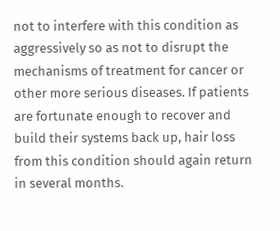not to interfere with this condition as aggressively so as not to disrupt the mechanisms of treatment for cancer or other more serious diseases. If patients are fortunate enough to recover and build their systems back up, hair loss from this condition should again return in several months.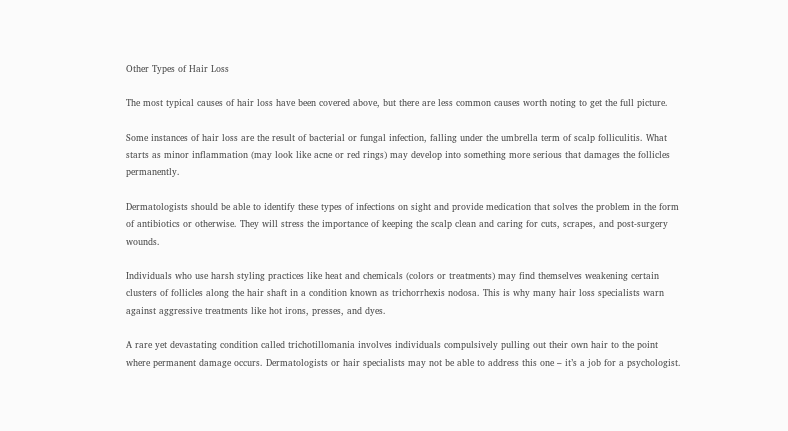Other Types of Hair Loss

The most typical causes of hair loss have been covered above, but there are less common causes worth noting to get the full picture.

Some instances of hair loss are the result of bacterial or fungal infection, falling under the umbrella term of scalp folliculitis. What starts as minor inflammation (may look like acne or red rings) may develop into something more serious that damages the follicles permanently.

Dermatologists should be able to identify these types of infections on sight and provide medication that solves the problem in the form of antibiotics or otherwise. They will stress the importance of keeping the scalp clean and caring for cuts, scrapes, and post-surgery wounds.

Individuals who use harsh styling practices like heat and chemicals (colors or treatments) may find themselves weakening certain clusters of follicles along the hair shaft in a condition known as trichorrhexis nodosa. This is why many hair loss specialists warn against aggressive treatments like hot irons, presses, and dyes.

A rare yet devastating condition called trichotillomania involves individuals compulsively pulling out their own hair to the point where permanent damage occurs. Dermatologists or hair specialists may not be able to address this one – it’s a job for a psychologist.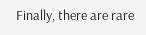Finally, there are rare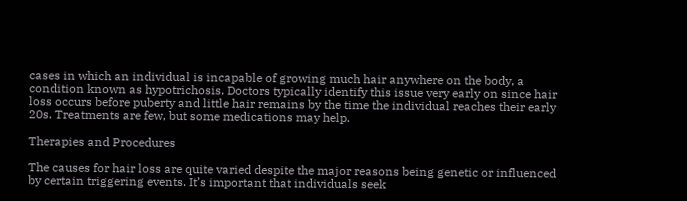cases in which an individual is incapable of growing much hair anywhere on the body, a condition known as hypotrichosis. Doctors typically identify this issue very early on since hair loss occurs before puberty and little hair remains by the time the individual reaches their early 20s. Treatments are few, but some medications may help.

Therapies and Procedures

The causes for hair loss are quite varied despite the major reasons being genetic or influenced by certain triggering events. It’s important that individuals seek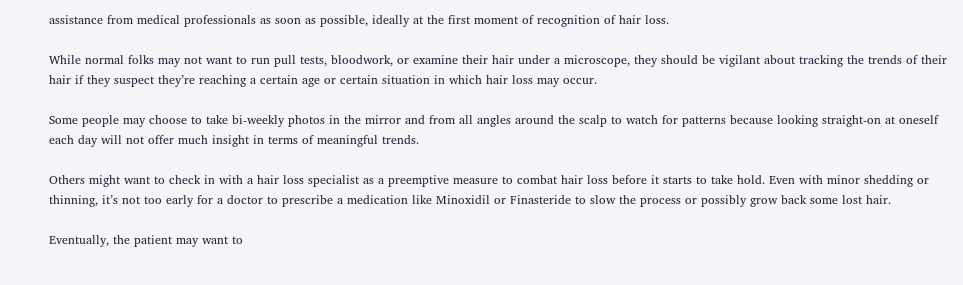assistance from medical professionals as soon as possible, ideally at the first moment of recognition of hair loss.

While normal folks may not want to run pull tests, bloodwork, or examine their hair under a microscope, they should be vigilant about tracking the trends of their hair if they suspect they’re reaching a certain age or certain situation in which hair loss may occur.

Some people may choose to take bi-weekly photos in the mirror and from all angles around the scalp to watch for patterns because looking straight-on at oneself each day will not offer much insight in terms of meaningful trends.

Others might want to check in with a hair loss specialist as a preemptive measure to combat hair loss before it starts to take hold. Even with minor shedding or thinning, it’s not too early for a doctor to prescribe a medication like Minoxidil or Finasteride to slow the process or possibly grow back some lost hair.

Eventually, the patient may want to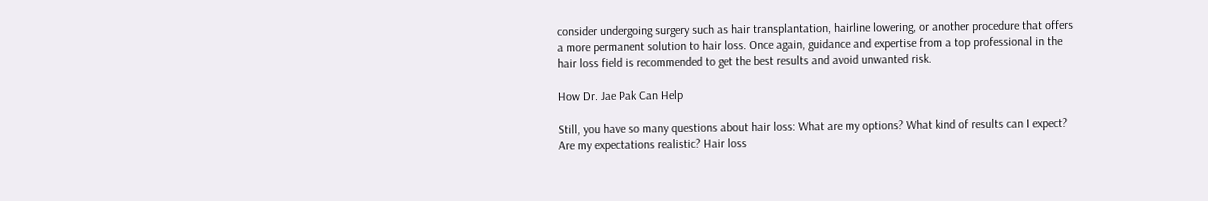consider undergoing surgery such as hair transplantation, hairline lowering, or another procedure that offers a more permanent solution to hair loss. Once again, guidance and expertise from a top professional in the hair loss field is recommended to get the best results and avoid unwanted risk.

How Dr. Jae Pak Can Help

Still, you have so many questions about hair loss: What are my options? What kind of results can I expect? Are my expectations realistic? Hair loss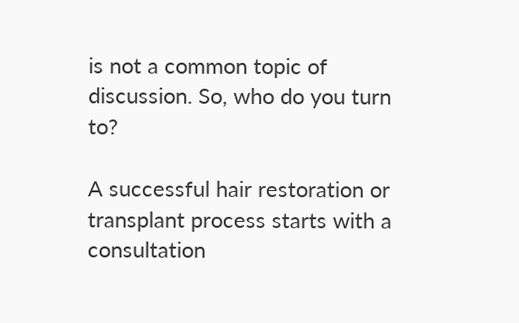is not a common topic of discussion. So, who do you turn to?

A successful hair restoration or transplant process starts with a consultation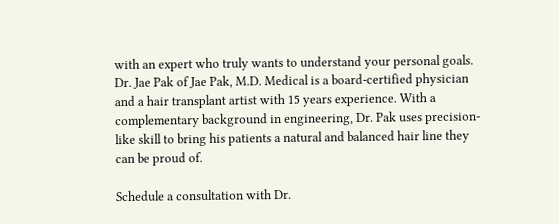with an expert who truly wants to understand your personal goals. Dr. Jae Pak of Jae Pak, M.D. Medical is a board-certified physician and a hair transplant artist with 15 years experience. With a complementary background in engineering, Dr. Pak uses precision-like skill to bring his patients a natural and balanced hair line they can be proud of.

Schedule a consultation with Dr.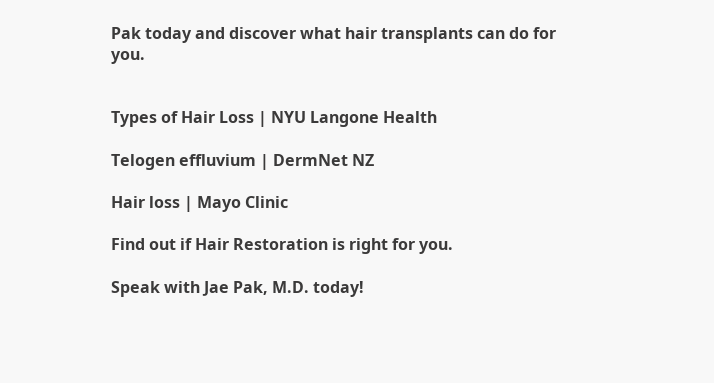Pak today and discover what hair transplants can do for you.


Types of Hair Loss | NYU Langone Health

Telogen effluvium | DermNet NZ

Hair loss | Mayo Clinic

Find out if Hair Restoration is right for you.

Speak with Jae Pak, M.D. today!